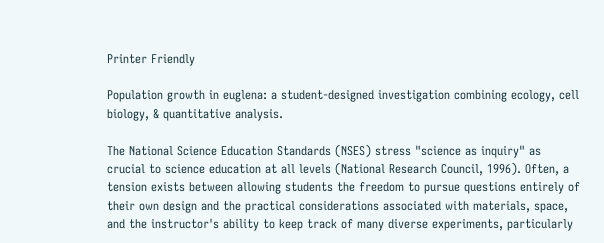Printer Friendly

Population growth in euglena: a student-designed investigation combining ecology, cell biology, & quantitative analysis.

The National Science Education Standards (NSES) stress "science as inquiry" as crucial to science education at all levels (National Research Council, 1996). Often, a tension exists between allowing students the freedom to pursue questions entirely of their own design and the practical considerations associated with materials, space, and the instructor's ability to keep track of many diverse experiments, particularly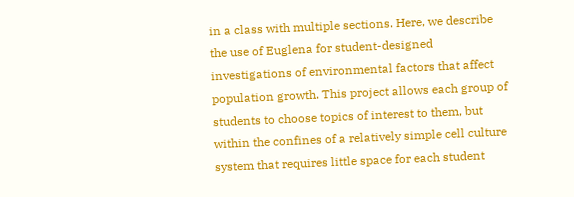in a class with multiple sections. Here, we describe the use of Euglena for student-designed investigations of environmental factors that affect population growth. This project allows each group of students to choose topics of interest to them, but within the confines of a relatively simple cell culture system that requires little space for each student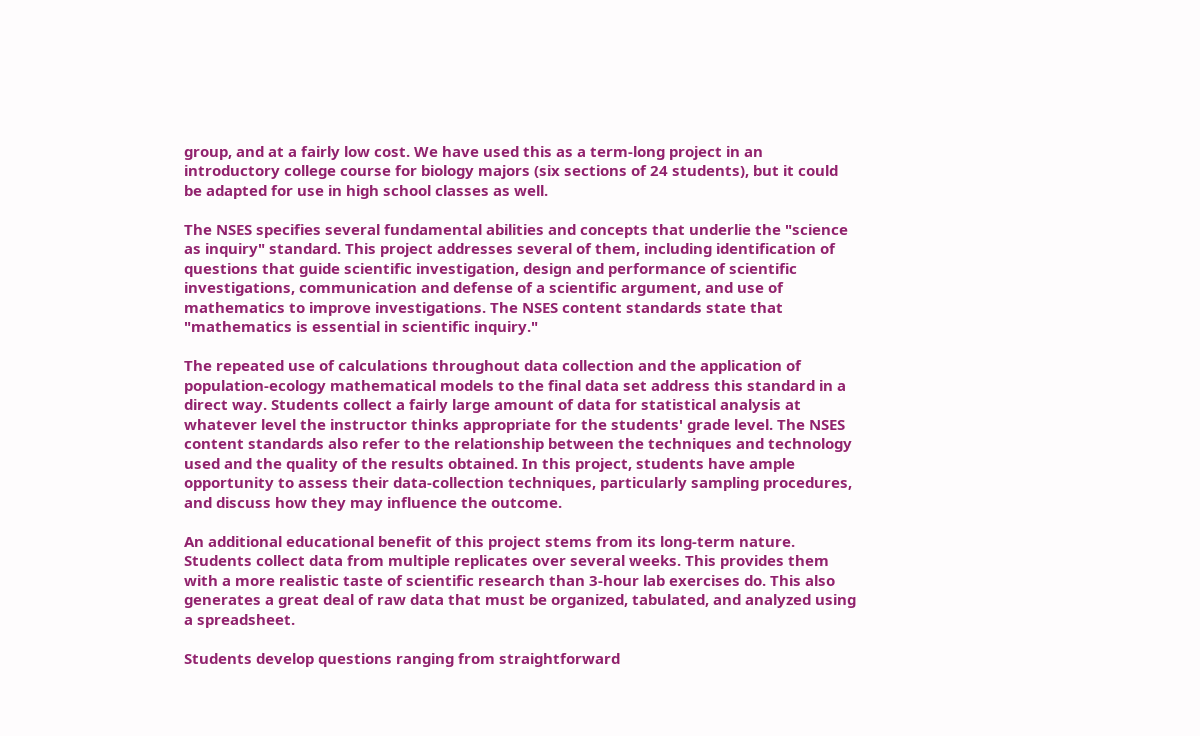group, and at a fairly low cost. We have used this as a term-long project in an introductory college course for biology majors (six sections of 24 students), but it could be adapted for use in high school classes as well.

The NSES specifies several fundamental abilities and concepts that underlie the "science as inquiry" standard. This project addresses several of them, including identification of questions that guide scientific investigation, design and performance of scientific investigations, communication and defense of a scientific argument, and use of mathematics to improve investigations. The NSES content standards state that "mathematics is essential in scientific inquiry."

The repeated use of calculations throughout data collection and the application of population-ecology mathematical models to the final data set address this standard in a direct way. Students collect a fairly large amount of data for statistical analysis at whatever level the instructor thinks appropriate for the students' grade level. The NSES content standards also refer to the relationship between the techniques and technology used and the quality of the results obtained. In this project, students have ample opportunity to assess their data-collection techniques, particularly sampling procedures, and discuss how they may influence the outcome.

An additional educational benefit of this project stems from its long-term nature. Students collect data from multiple replicates over several weeks. This provides them with a more realistic taste of scientific research than 3-hour lab exercises do. This also generates a great deal of raw data that must be organized, tabulated, and analyzed using a spreadsheet.

Students develop questions ranging from straightforward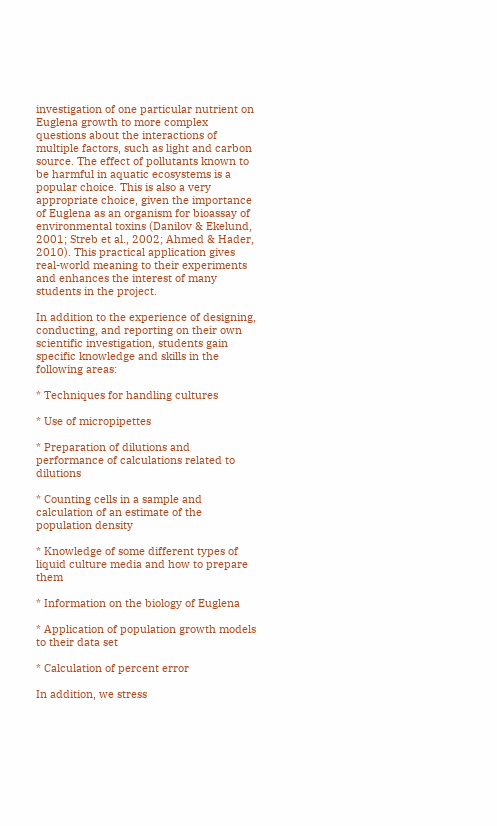investigation of one particular nutrient on Euglena growth to more complex questions about the interactions of multiple factors, such as light and carbon source. The effect of pollutants known to be harmful in aquatic ecosystems is a popular choice. This is also a very appropriate choice, given the importance of Euglena as an organism for bioassay of environmental toxins (Danilov & Ekelund, 2001; Streb et al., 2002; Ahmed & Hader, 2010). This practical application gives real-world meaning to their experiments and enhances the interest of many students in the project.

In addition to the experience of designing, conducting, and reporting on their own scientific investigation, students gain specific knowledge and skills in the following areas:

* Techniques for handling cultures

* Use of micropipettes

* Preparation of dilutions and performance of calculations related to dilutions

* Counting cells in a sample and calculation of an estimate of the population density

* Knowledge of some different types of liquid culture media and how to prepare them

* Information on the biology of Euglena

* Application of population growth models to their data set

* Calculation of percent error

In addition, we stress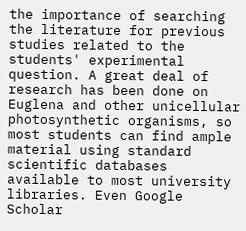the importance of searching the literature for previous studies related to the students' experimental question. A great deal of research has been done on Euglena and other unicellular photosynthetic organisms, so most students can find ample material using standard scientific databases available to most university libraries. Even Google Scholar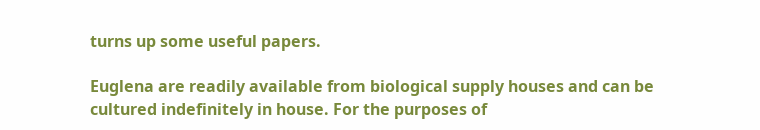turns up some useful papers.

Euglena are readily available from biological supply houses and can be cultured indefinitely in house. For the purposes of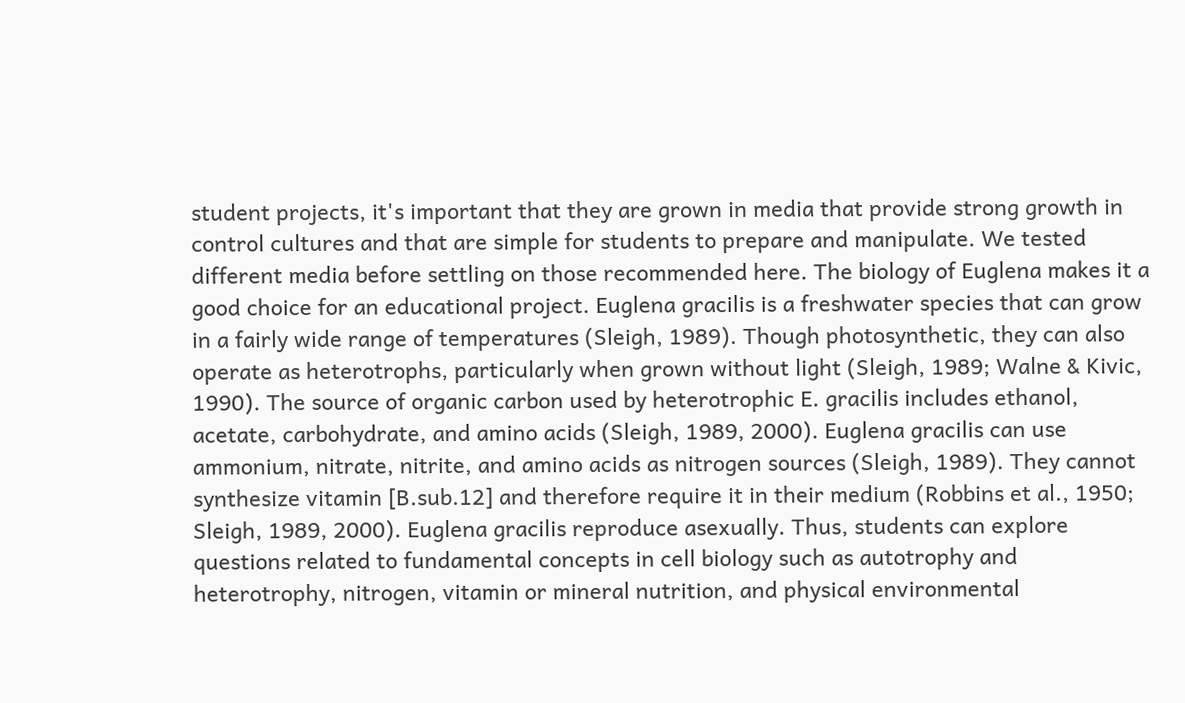student projects, it's important that they are grown in media that provide strong growth in control cultures and that are simple for students to prepare and manipulate. We tested different media before settling on those recommended here. The biology of Euglena makes it a good choice for an educational project. Euglena gracilis is a freshwater species that can grow in a fairly wide range of temperatures (Sleigh, 1989). Though photosynthetic, they can also operate as heterotrophs, particularly when grown without light (Sleigh, 1989; Walne & Kivic, 1990). The source of organic carbon used by heterotrophic E. gracilis includes ethanol, acetate, carbohydrate, and amino acids (Sleigh, 1989, 2000). Euglena gracilis can use ammonium, nitrate, nitrite, and amino acids as nitrogen sources (Sleigh, 1989). They cannot synthesize vitamin [B.sub.12] and therefore require it in their medium (Robbins et al., 1950; Sleigh, 1989, 2000). Euglena gracilis reproduce asexually. Thus, students can explore questions related to fundamental concepts in cell biology such as autotrophy and heterotrophy, nitrogen, vitamin or mineral nutrition, and physical environmental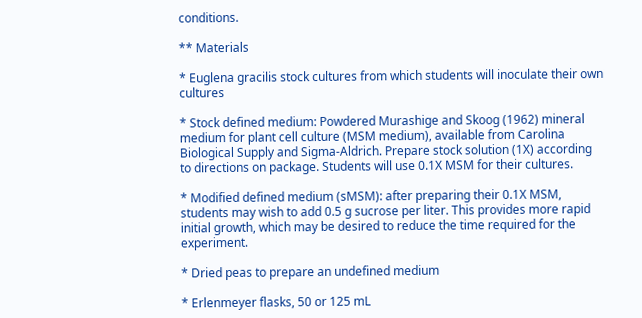conditions.

** Materials

* Euglena gracilis stock cultures from which students will inoculate their own cultures

* Stock defined medium: Powdered Murashige and Skoog (1962) mineral medium for plant cell culture (MSM medium), available from Carolina Biological Supply and Sigma-Aldrich. Prepare stock solution (1X) according to directions on package. Students will use 0.1X MSM for their cultures.

* Modified defined medium (sMSM): after preparing their 0.1X MSM, students may wish to add 0.5 g sucrose per liter. This provides more rapid initial growth, which may be desired to reduce the time required for the experiment.

* Dried peas to prepare an undefined medium

* Erlenmeyer flasks, 50 or 125 mL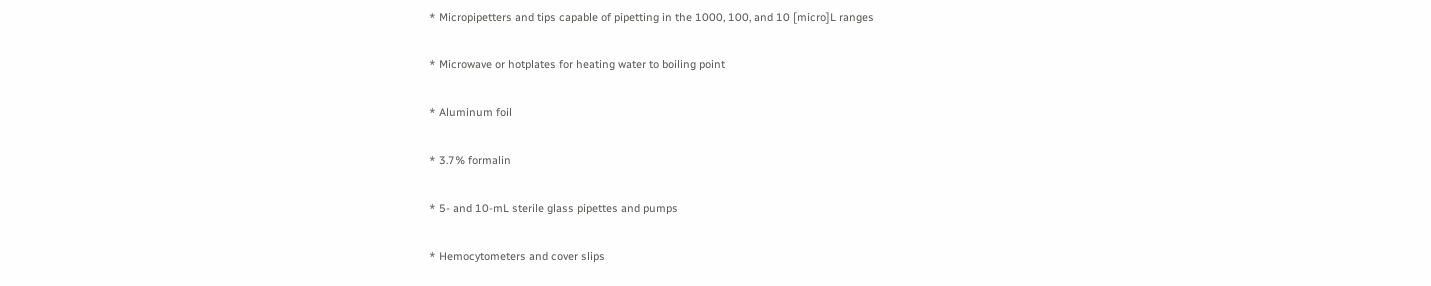* Micropipetters and tips capable of pipetting in the 1000, 100, and 10 [micro]L ranges

* Microwave or hotplates for heating water to boiling point

* Aluminum foil

* 3.7% formalin

* 5- and 10-mL sterile glass pipettes and pumps

* Hemocytometers and cover slips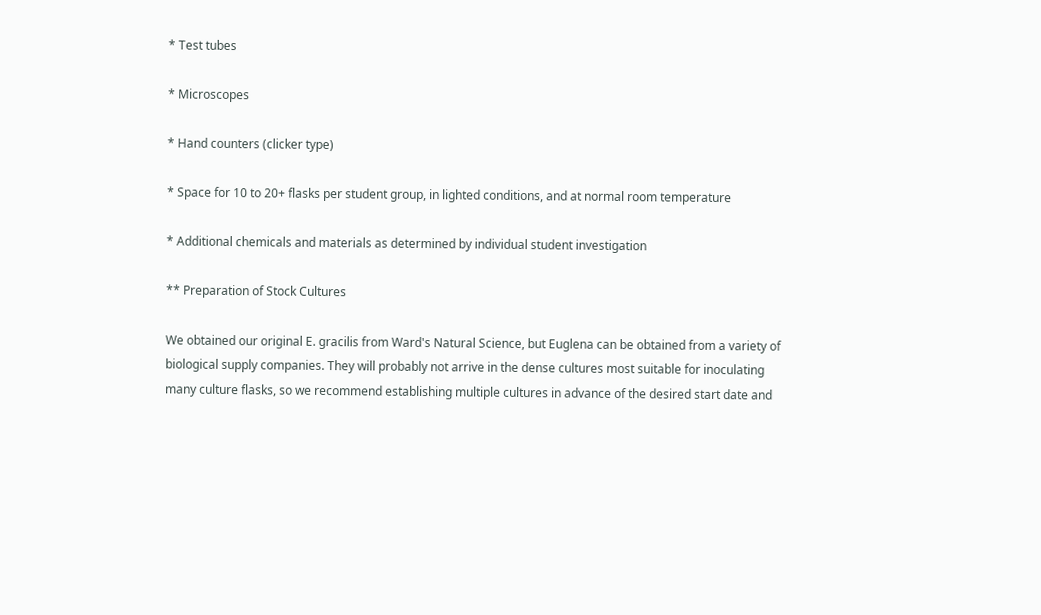* Test tubes

* Microscopes

* Hand counters (clicker type)

* Space for 10 to 20+ flasks per student group, in lighted conditions, and at normal room temperature

* Additional chemicals and materials as determined by individual student investigation

** Preparation of Stock Cultures

We obtained our original E. gracilis from Ward's Natural Science, but Euglena can be obtained from a variety of biological supply companies. They will probably not arrive in the dense cultures most suitable for inoculating many culture flasks, so we recommend establishing multiple cultures in advance of the desired start date and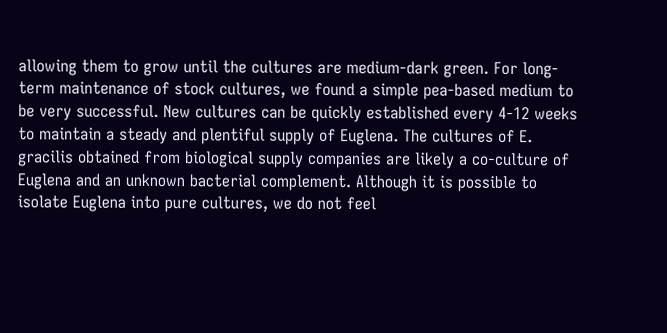allowing them to grow until the cultures are medium-dark green. For long-term maintenance of stock cultures, we found a simple pea-based medium to be very successful. New cultures can be quickly established every 4-12 weeks to maintain a steady and plentiful supply of Euglena. The cultures of E. gracilis obtained from biological supply companies are likely a co-culture of Euglena and an unknown bacterial complement. Although it is possible to isolate Euglena into pure cultures, we do not feel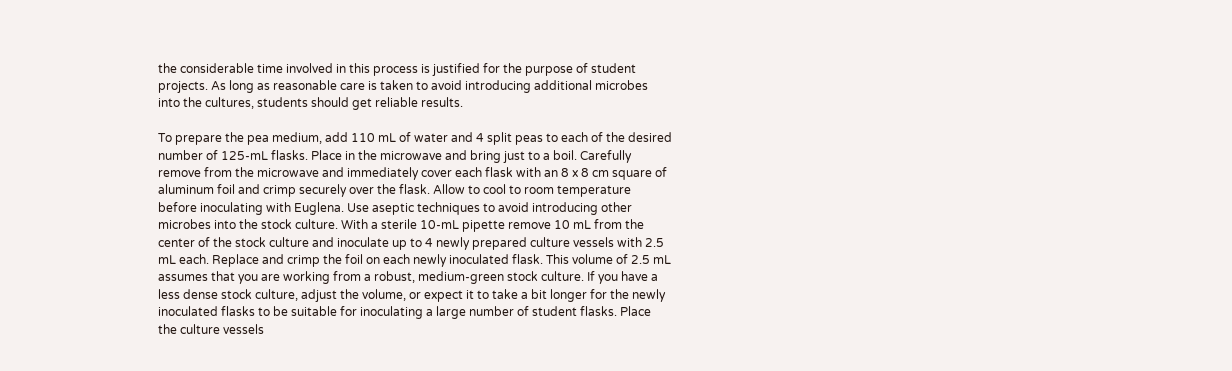the considerable time involved in this process is justified for the purpose of student projects. As long as reasonable care is taken to avoid introducing additional microbes into the cultures, students should get reliable results.

To prepare the pea medium, add 110 mL of water and 4 split peas to each of the desired number of 125-mL flasks. Place in the microwave and bring just to a boil. Carefully remove from the microwave and immediately cover each flask with an 8 x 8 cm square of aluminum foil and crimp securely over the flask. Allow to cool to room temperature before inoculating with Euglena. Use aseptic techniques to avoid introducing other microbes into the stock culture. With a sterile 10-mL pipette remove 10 mL from the center of the stock culture and inoculate up to 4 newly prepared culture vessels with 2.5 mL each. Replace and crimp the foil on each newly inoculated flask. This volume of 2.5 mL assumes that you are working from a robust, medium-green stock culture. If you have a less dense stock culture, adjust the volume, or expect it to take a bit longer for the newly inoculated flasks to be suitable for inoculating a large number of student flasks. Place the culture vessels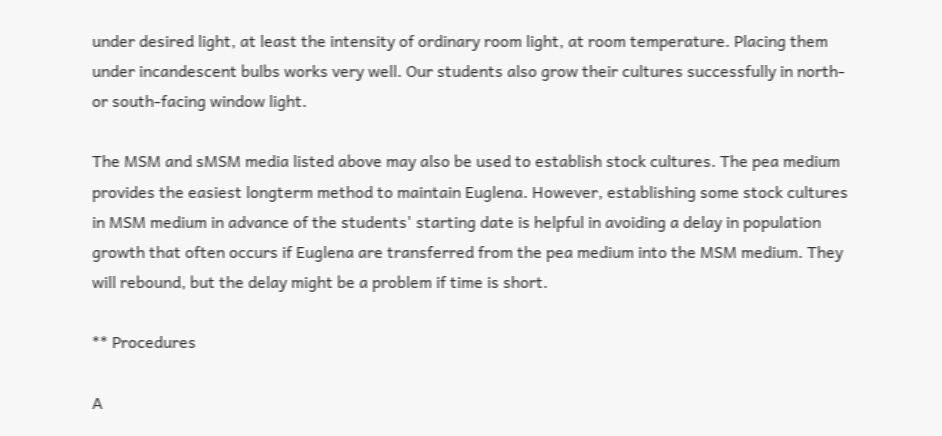under desired light, at least the intensity of ordinary room light, at room temperature. Placing them under incandescent bulbs works very well. Our students also grow their cultures successfully in north- or south-facing window light.

The MSM and sMSM media listed above may also be used to establish stock cultures. The pea medium provides the easiest longterm method to maintain Euglena. However, establishing some stock cultures in MSM medium in advance of the students' starting date is helpful in avoiding a delay in population growth that often occurs if Euglena are transferred from the pea medium into the MSM medium. They will rebound, but the delay might be a problem if time is short.

** Procedures

A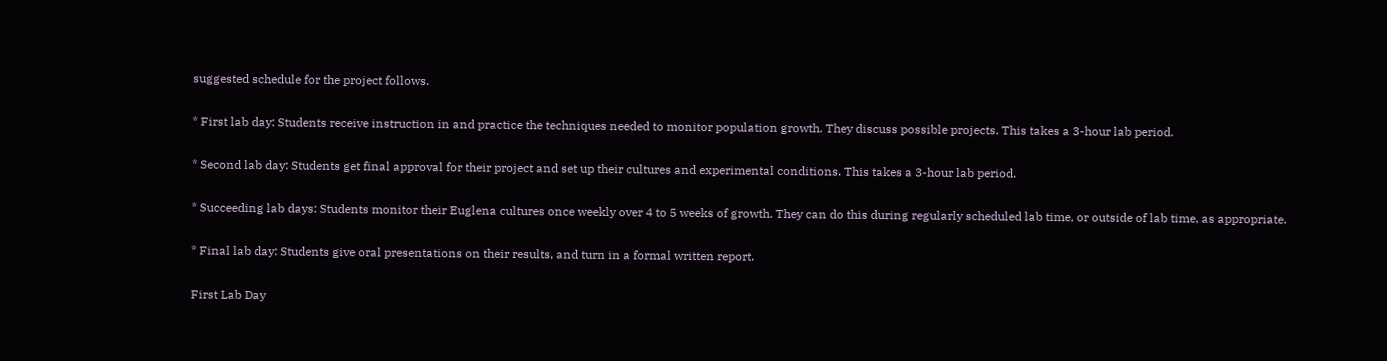suggested schedule for the project follows.

* First lab day: Students receive instruction in and practice the techniques needed to monitor population growth. They discuss possible projects. This takes a 3-hour lab period.

* Second lab day: Students get final approval for their project and set up their cultures and experimental conditions. This takes a 3-hour lab period.

* Succeeding lab days: Students monitor their Euglena cultures once weekly over 4 to 5 weeks of growth. They can do this during regularly scheduled lab time, or outside of lab time, as appropriate.

* Final lab day: Students give oral presentations on their results, and turn in a formal written report.

First Lab Day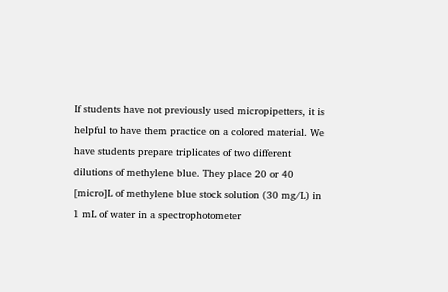If students have not previously used micropipetters, it is helpful to have them practice on a colored material. We have students prepare triplicates of two different dilutions of methylene blue. They place 20 or 40 [micro]L of methylene blue stock solution (30 mg/L) in 1 mL of water in a spectrophotometer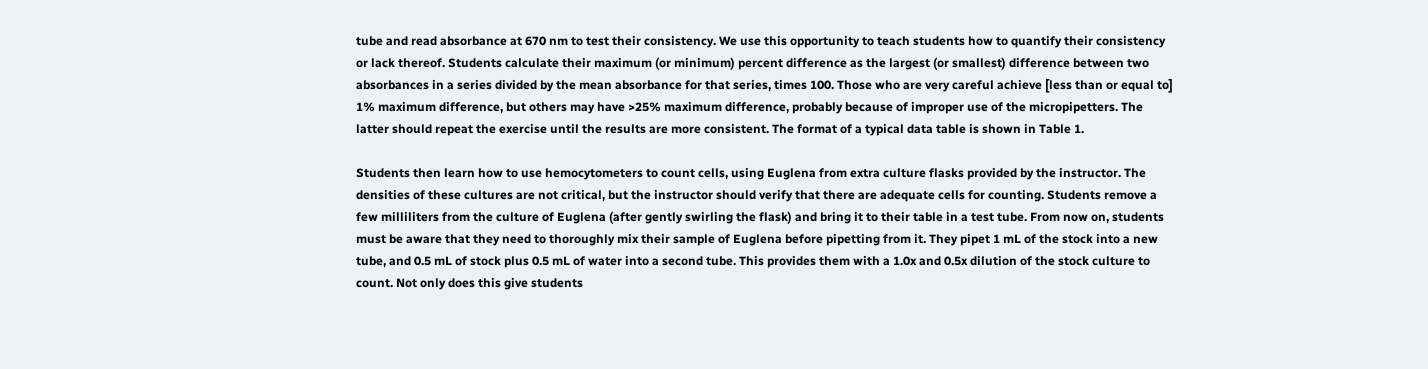tube and read absorbance at 670 nm to test their consistency. We use this opportunity to teach students how to quantify their consistency or lack thereof. Students calculate their maximum (or minimum) percent difference as the largest (or smallest) difference between two absorbances in a series divided by the mean absorbance for that series, times 100. Those who are very careful achieve [less than or equal to] 1% maximum difference, but others may have >25% maximum difference, probably because of improper use of the micropipetters. The latter should repeat the exercise until the results are more consistent. The format of a typical data table is shown in Table 1.

Students then learn how to use hemocytometers to count cells, using Euglena from extra culture flasks provided by the instructor. The densities of these cultures are not critical, but the instructor should verify that there are adequate cells for counting. Students remove a few milliliters from the culture of Euglena (after gently swirling the flask) and bring it to their table in a test tube. From now on, students must be aware that they need to thoroughly mix their sample of Euglena before pipetting from it. They pipet 1 mL of the stock into a new tube, and 0.5 mL of stock plus 0.5 mL of water into a second tube. This provides them with a 1.0x and 0.5x dilution of the stock culture to count. Not only does this give students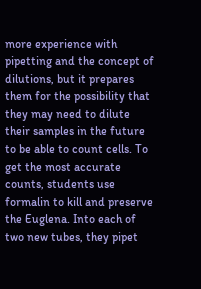more experience with pipetting and the concept of dilutions, but it prepares them for the possibility that they may need to dilute their samples in the future to be able to count cells. To get the most accurate counts, students use formalin to kill and preserve the Euglena. Into each of two new tubes, they pipet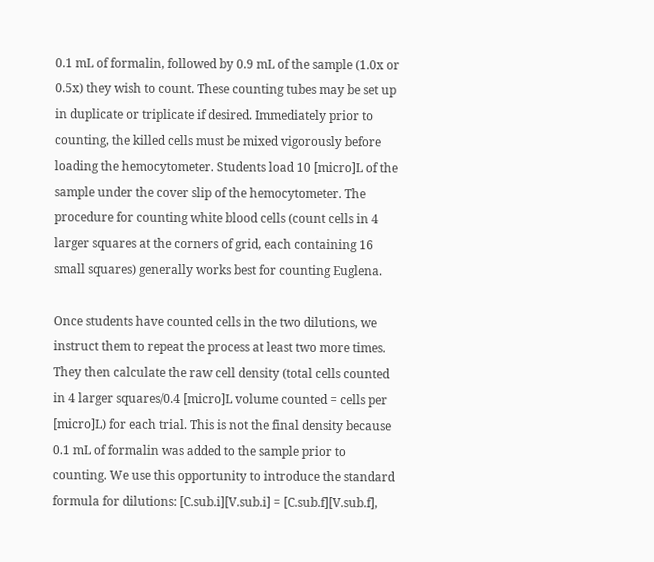0.1 mL of formalin, followed by 0.9 mL of the sample (1.0x or 0.5x) they wish to count. These counting tubes may be set up in duplicate or triplicate if desired. Immediately prior to counting, the killed cells must be mixed vigorously before loading the hemocytometer. Students load 10 [micro]L of the sample under the cover slip of the hemocytometer. The procedure for counting white blood cells (count cells in 4 larger squares at the corners of grid, each containing 16 small squares) generally works best for counting Euglena.

Once students have counted cells in the two dilutions, we instruct them to repeat the process at least two more times. They then calculate the raw cell density (total cells counted in 4 larger squares/0.4 [micro]L volume counted = cells per [micro]L) for each trial. This is not the final density because 0.1 mL of formalin was added to the sample prior to counting. We use this opportunity to introduce the standard formula for dilutions: [C.sub.i][V.sub.i] = [C.sub.f][V.sub.f],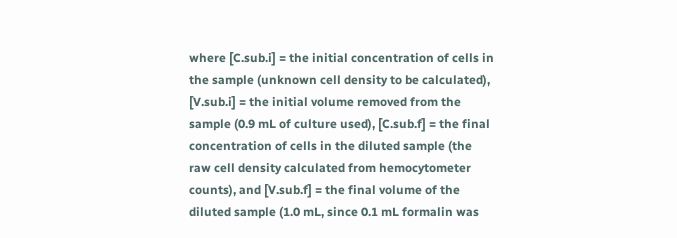where [C.sub.i] = the initial concentration of cells in the sample (unknown cell density to be calculated), [V.sub.i] = the initial volume removed from the sample (0.9 mL of culture used), [C.sub.f] = the final concentration of cells in the diluted sample (the raw cell density calculated from hemocytometer counts), and [V.sub.f] = the final volume of the diluted sample (1.0 mL, since 0.1 mL formalin was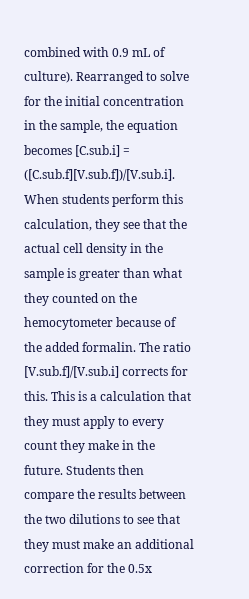combined with 0.9 mL of culture). Rearranged to solve for the initial concentration in the sample, the equation becomes [C.sub.i] = ([C.sub.f][V.sub.f])/[V.sub.i]. When students perform this calculation, they see that the actual cell density in the sample is greater than what they counted on the hemocytometer because of the added formalin. The ratio [V.sub.f]/[V.sub.i] corrects for this. This is a calculation that they must apply to every count they make in the future. Students then compare the results between the two dilutions to see that they must make an additional correction for the 0.5x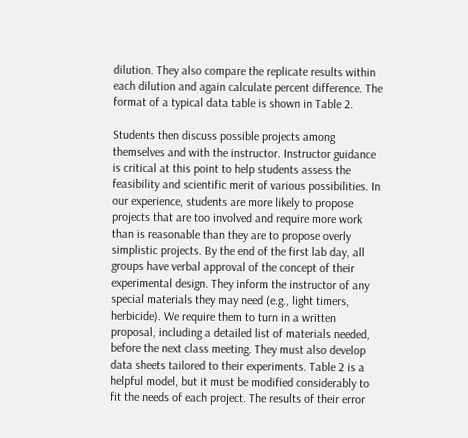dilution. They also compare the replicate results within each dilution and again calculate percent difference. The format of a typical data table is shown in Table 2.

Students then discuss possible projects among themselves and with the instructor. Instructor guidance is critical at this point to help students assess the feasibility and scientific merit of various possibilities. In our experience, students are more likely to propose projects that are too involved and require more work than is reasonable than they are to propose overly simplistic projects. By the end of the first lab day, all groups have verbal approval of the concept of their experimental design. They inform the instructor of any special materials they may need (e.g., light timers, herbicide). We require them to turn in a written proposal, including a detailed list of materials needed, before the next class meeting. They must also develop data sheets tailored to their experiments. Table 2 is a helpful model, but it must be modified considerably to fit the needs of each project. The results of their error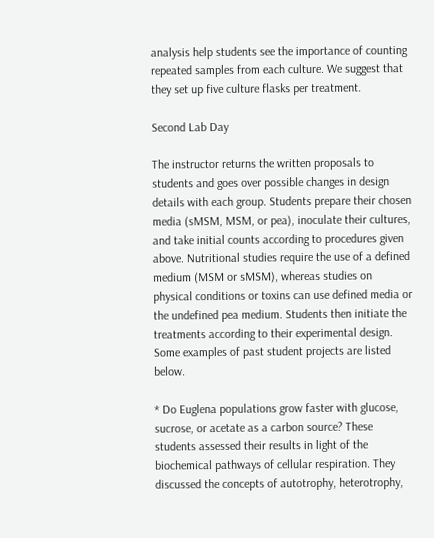analysis help students see the importance of counting repeated samples from each culture. We suggest that they set up five culture flasks per treatment.

Second Lab Day

The instructor returns the written proposals to students and goes over possible changes in design details with each group. Students prepare their chosen media (sMSM, MSM, or pea), inoculate their cultures, and take initial counts according to procedures given above. Nutritional studies require the use of a defined medium (MSM or sMSM), whereas studies on physical conditions or toxins can use defined media or the undefined pea medium. Students then initiate the treatments according to their experimental design. Some examples of past student projects are listed below.

* Do Euglena populations grow faster with glucose, sucrose, or acetate as a carbon source? These students assessed their results in light of the biochemical pathways of cellular respiration. They discussed the concepts of autotrophy, heterotrophy,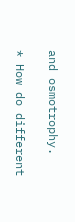and osmotrophy.

* How do different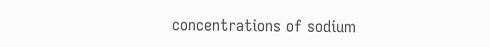concentrations of sodium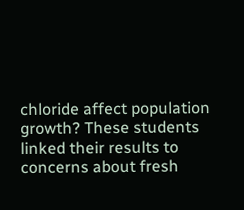chloride affect population growth? These students linked their results to concerns about fresh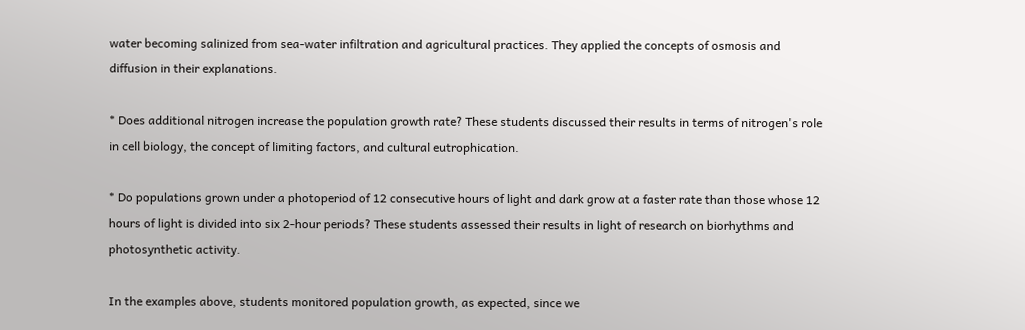water becoming salinized from sea-water infiltration and agricultural practices. They applied the concepts of osmosis and diffusion in their explanations.

* Does additional nitrogen increase the population growth rate? These students discussed their results in terms of nitrogen's role in cell biology, the concept of limiting factors, and cultural eutrophication.

* Do populations grown under a photoperiod of 12 consecutive hours of light and dark grow at a faster rate than those whose 12 hours of light is divided into six 2-hour periods? These students assessed their results in light of research on biorhythms and photosynthetic activity.

In the examples above, students monitored population growth, as expected, since we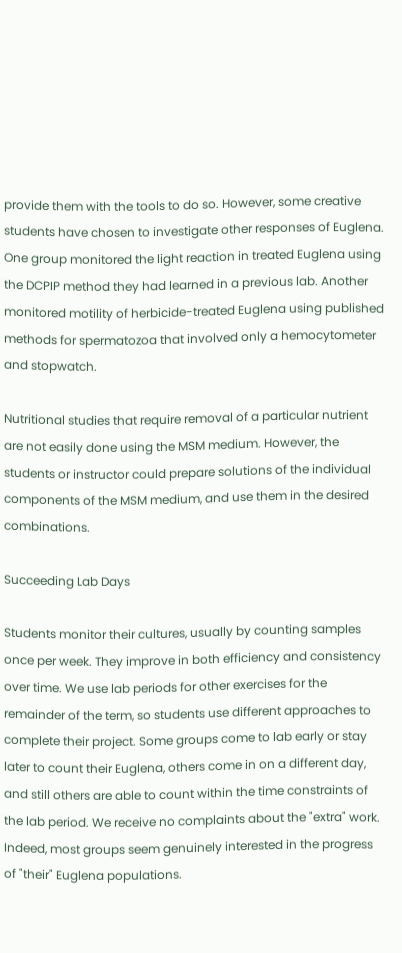provide them with the tools to do so. However, some creative students have chosen to investigate other responses of Euglena. One group monitored the light reaction in treated Euglena using the DCPIP method they had learned in a previous lab. Another monitored motility of herbicide-treated Euglena using published methods for spermatozoa that involved only a hemocytometer and stopwatch.

Nutritional studies that require removal of a particular nutrient are not easily done using the MSM medium. However, the students or instructor could prepare solutions of the individual components of the MSM medium, and use them in the desired combinations.

Succeeding Lab Days

Students monitor their cultures, usually by counting samples once per week. They improve in both efficiency and consistency over time. We use lab periods for other exercises for the remainder of the term, so students use different approaches to complete their project. Some groups come to lab early or stay later to count their Euglena, others come in on a different day, and still others are able to count within the time constraints of the lab period. We receive no complaints about the "extra" work. Indeed, most groups seem genuinely interested in the progress of "their" Euglena populations.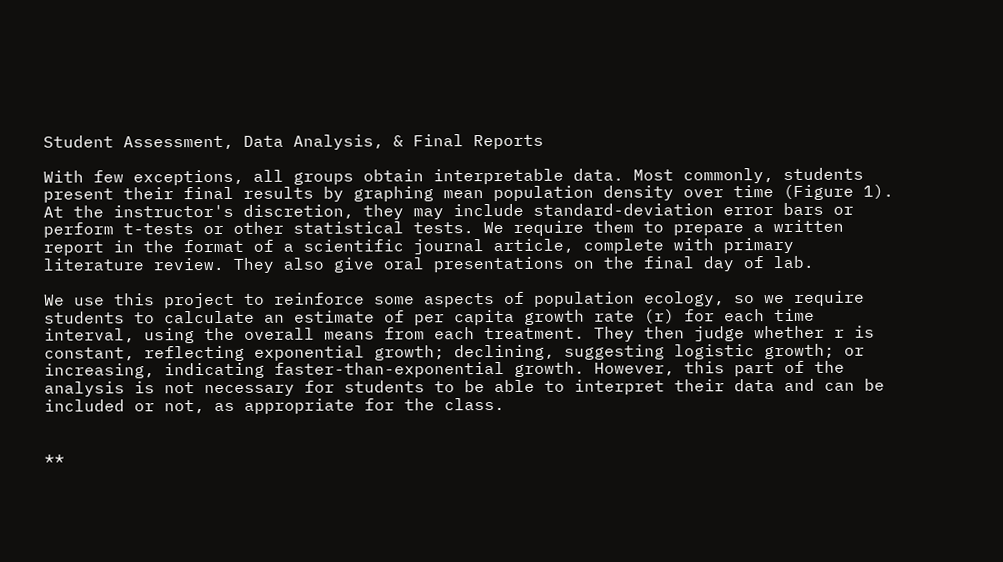Student Assessment, Data Analysis, & Final Reports

With few exceptions, all groups obtain interpretable data. Most commonly, students present their final results by graphing mean population density over time (Figure 1). At the instructor's discretion, they may include standard-deviation error bars or perform t-tests or other statistical tests. We require them to prepare a written report in the format of a scientific journal article, complete with primary literature review. They also give oral presentations on the final day of lab.

We use this project to reinforce some aspects of population ecology, so we require students to calculate an estimate of per capita growth rate (r) for each time interval, using the overall means from each treatment. They then judge whether r is constant, reflecting exponential growth; declining, suggesting logistic growth; or increasing, indicating faster-than-exponential growth. However, this part of the analysis is not necessary for students to be able to interpret their data and can be included or not, as appropriate for the class.


**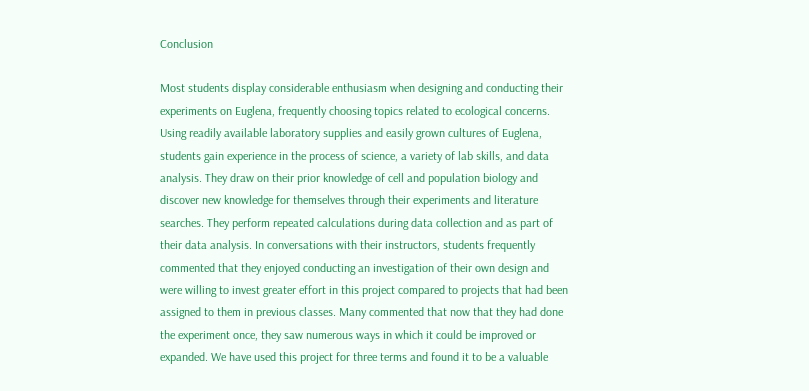Conclusion

Most students display considerable enthusiasm when designing and conducting their experiments on Euglena, frequently choosing topics related to ecological concerns. Using readily available laboratory supplies and easily grown cultures of Euglena, students gain experience in the process of science, a variety of lab skills, and data analysis. They draw on their prior knowledge of cell and population biology and discover new knowledge for themselves through their experiments and literature searches. They perform repeated calculations during data collection and as part of their data analysis. In conversations with their instructors, students frequently commented that they enjoyed conducting an investigation of their own design and were willing to invest greater effort in this project compared to projects that had been assigned to them in previous classes. Many commented that now that they had done the experiment once, they saw numerous ways in which it could be improved or expanded. We have used this project for three terms and found it to be a valuable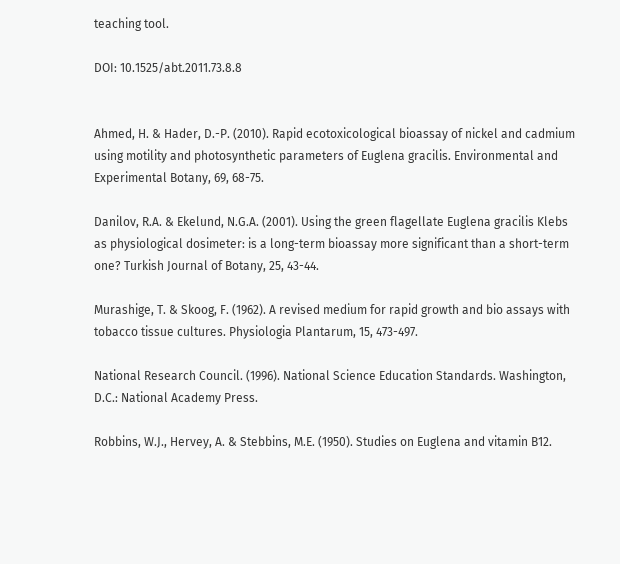teaching tool.

DOI: 10.1525/abt.2011.73.8.8


Ahmed, H. & Hader, D.-P. (2010). Rapid ecotoxicological bioassay of nickel and cadmium using motility and photosynthetic parameters of Euglena gracilis. Environmental and Experimental Botany, 69, 68-75.

Danilov, R.A. & Ekelund, N.G.A. (2001). Using the green flagellate Euglena gracilis Klebs as physiological dosimeter: is a long-term bioassay more significant than a short-term one? Turkish Journal of Botany, 25, 43-44.

Murashige, T. & Skoog, F. (1962). A revised medium for rapid growth and bio assays with tobacco tissue cultures. Physiologia Plantarum, 15, 473-497.

National Research Council. (1996). National Science Education Standards. Washington, D.C.: National Academy Press.

Robbins, W.J., Hervey, A. & Stebbins, M.E. (1950). Studies on Euglena and vitamin B12.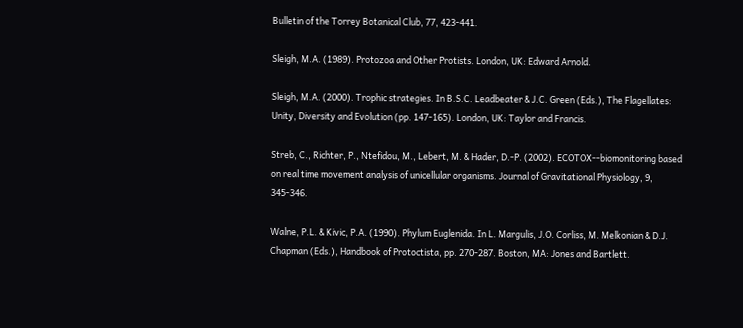Bulletin of the Torrey Botanical Club, 77, 423-441.

Sleigh, M.A. (1989). Protozoa and Other Protists. London, UK: Edward Arnold.

Sleigh, M.A. (2000). Trophic strategies. In B.S.C. Leadbeater & J.C. Green (Eds.), The Flagellates: Unity, Diversity and Evolution (pp. 147-165). London, UK: Taylor and Francis.

Streb, C., Richter, P., Ntefidou, M., Lebert, M. & Hader, D.-P. (2002). ECOTOX--biomonitoring based on real time movement analysis of unicellular organisms. Journal of Gravitational Physiology, 9, 345-346.

Walne, P.L. & Kivic, P.A. (1990). Phylum Euglenida. In L. Margulis, J.O. Corliss, M. Melkonian & D.J. Chapman (Eds.), Handbook of Protoctista, pp. 270-287. Boston, MA: Jones and Bartlett.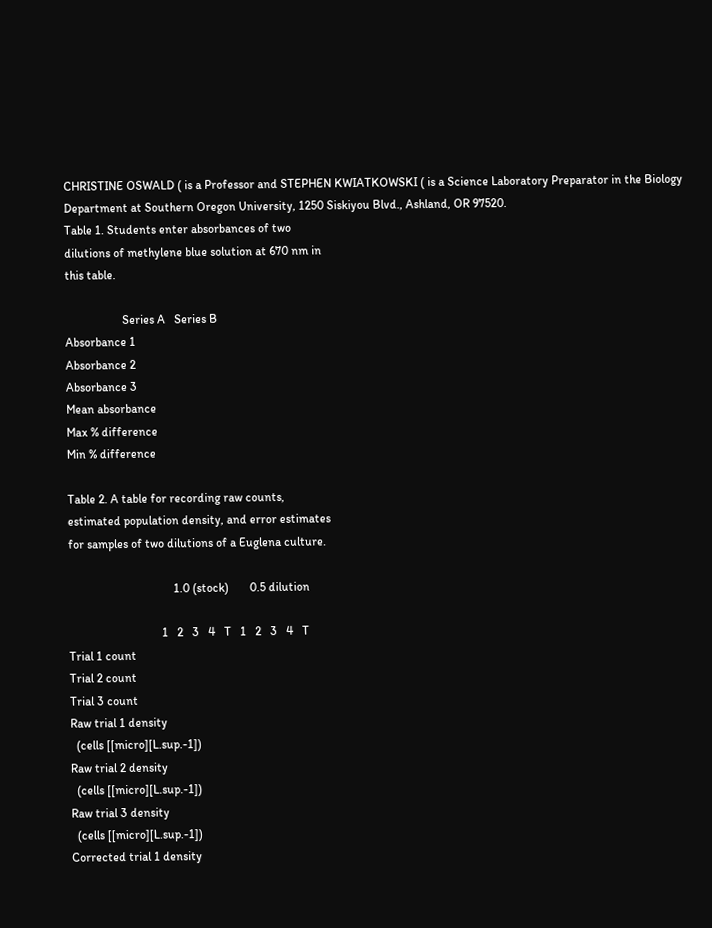CHRISTINE OSWALD ( is a Professor and STEPHEN KWIATKOWSKI ( is a Science Laboratory Preparator in the Biology Department at Southern Oregon University, 1250 Siskiyou Blvd., Ashland, OR 97520.
Table 1. Students enter absorbances of two
dilutions of methylene blue solution at 670 nm in
this table.

                   Series A   Series B
Absorbance 1
Absorbance 2
Absorbance 3
Mean absorbance
Max % difference
Min % difference

Table 2. A table for recording raw counts,
estimated population density, and error estimates
for samples of two dilutions of a Euglena culture.

                                   1.0 (stock)       0.5 dilution

                               1   2   3   4   T   1   2   3   4   T
Trial 1 count
Trial 2 count
Trial 3 count
Raw trial 1 density
  (cells [[micro][L.sup.-1])
Raw trial 2 density
  (cells [[micro][L.sup.-1])
Raw trial 3 density
  (cells [[micro][L.sup.-1])
Corrected trial 1 density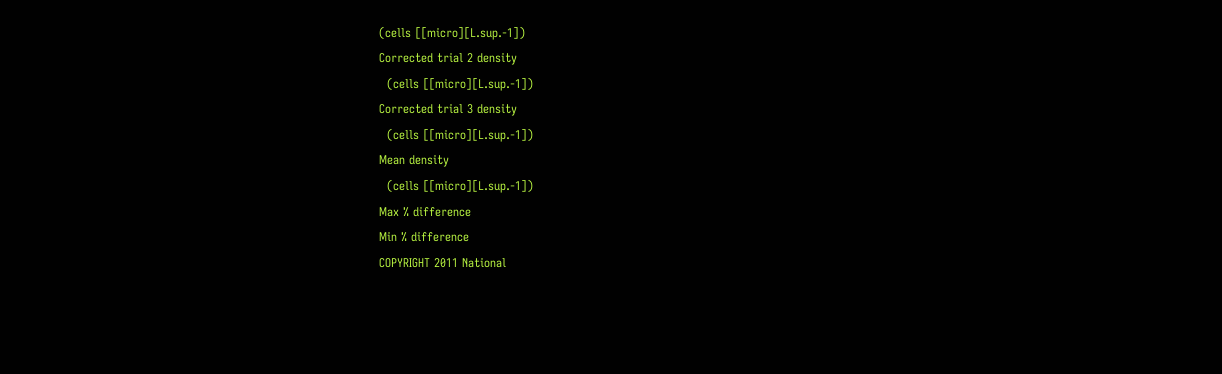(cells [[micro][L.sup.-1])
Corrected trial 2 density
  (cells [[micro][L.sup.-1])
Corrected trial 3 density
  (cells [[micro][L.sup.-1])
Mean density
  (cells [[micro][L.sup.-1])
Max % difference
Min % difference
COPYRIGHT 2011 National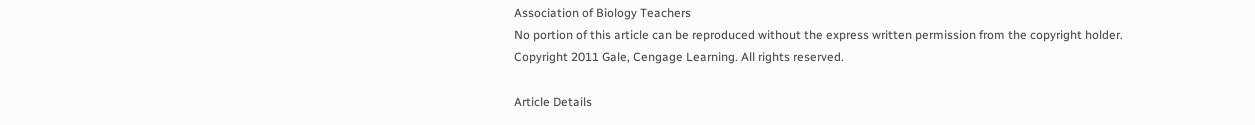Association of Biology Teachers
No portion of this article can be reproduced without the express written permission from the copyright holder.
Copyright 2011 Gale, Cengage Learning. All rights reserved.

Article Details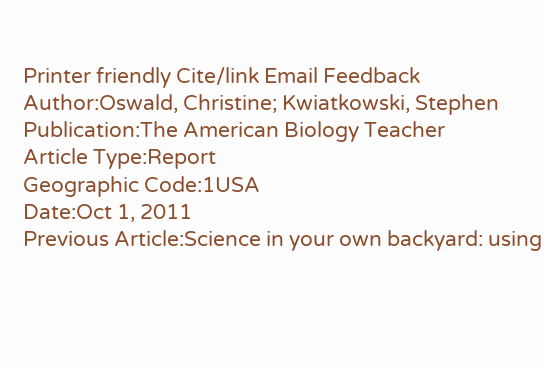Printer friendly Cite/link Email Feedback
Author:Oswald, Christine; Kwiatkowski, Stephen
Publication:The American Biology Teacher
Article Type:Report
Geographic Code:1USA
Date:Oct 1, 2011
Previous Article:Science in your own backyard: using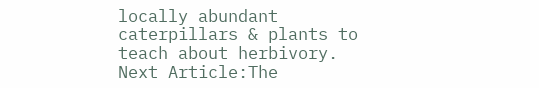locally abundant caterpillars & plants to teach about herbivory.
Next Article:The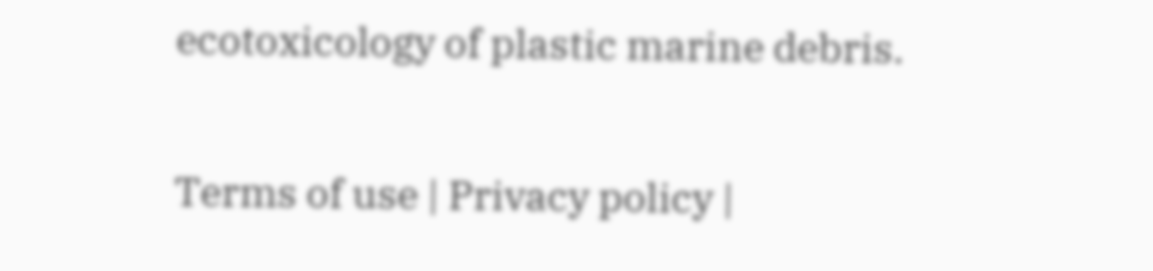ecotoxicology of plastic marine debris.

Terms of use | Privacy policy |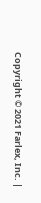Copyright © 2021 Farlex, Inc. |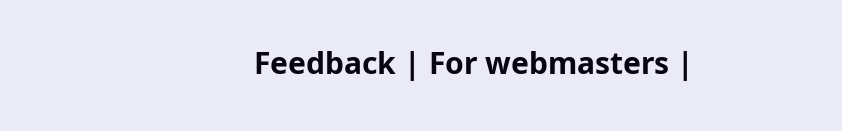Feedback | For webmasters |